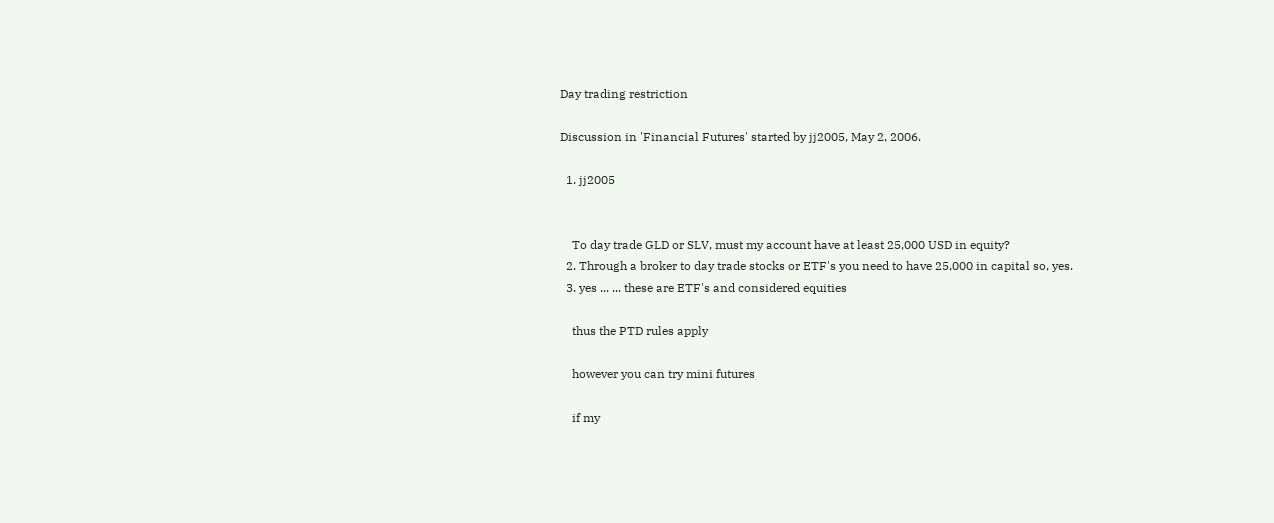Day trading restriction

Discussion in 'Financial Futures' started by jj2005, May 2, 2006.

  1. jj2005


    To day trade GLD or SLV, must my account have at least 25,000 USD in equity?
  2. Through a broker to day trade stocks or ETF's you need to have 25,000 in capital so, yes.
  3. yes ... ... these are ETF's and considered equities

    thus the PTD rules apply

    however you can try mini futures

    if my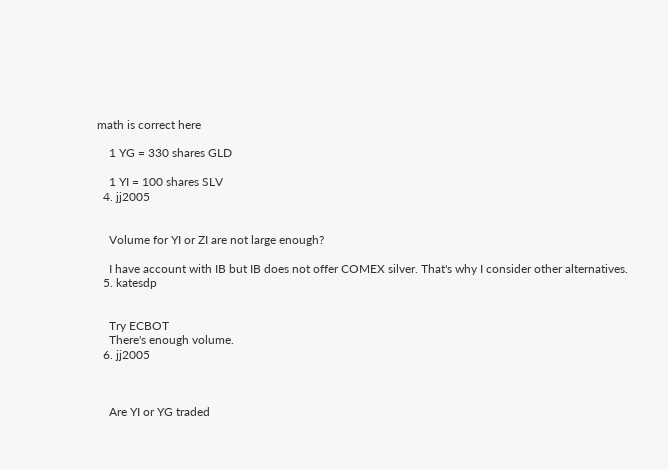math is correct here

    1 YG = 330 shares GLD

    1 YI = 100 shares SLV
  4. jj2005


    Volume for YI or ZI are not large enough?

    I have account with IB but IB does not offer COMEX silver. That's why I consider other alternatives.
  5. katesdp


    Try ECBOT
    There's enough volume.
  6. jj2005



    Are YI or YG traded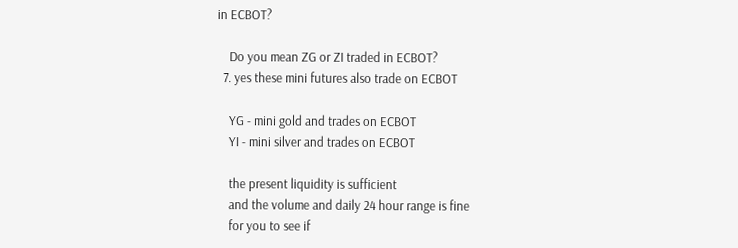in ECBOT?

    Do you mean ZG or ZI traded in ECBOT?
  7. yes these mini futures also trade on ECBOT

    YG - mini gold and trades on ECBOT
    YI - mini silver and trades on ECBOT

    the present liquidity is sufficient
    and the volume and daily 24 hour range is fine
    for you to see if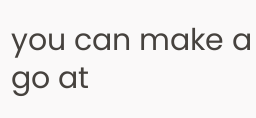you can make a go at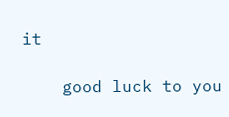it

    good luck to you